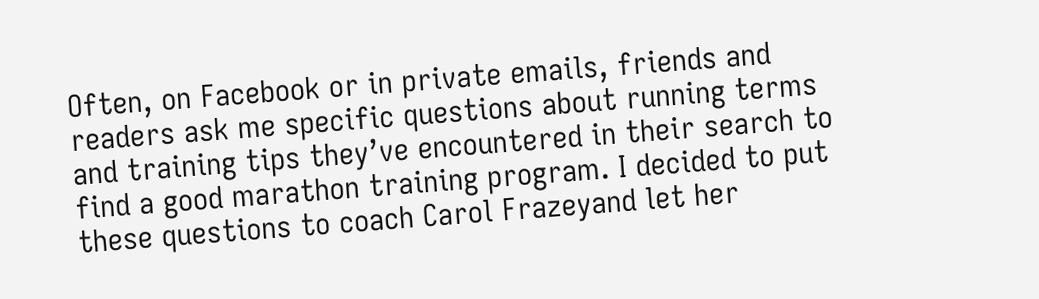Often, on Facebook or in private emails, friends and readers ask me specific questions about running terms and training tips they’ve encountered in their search to find a good marathon training program. I decided to put these questions to coach Carol Frazeyand let her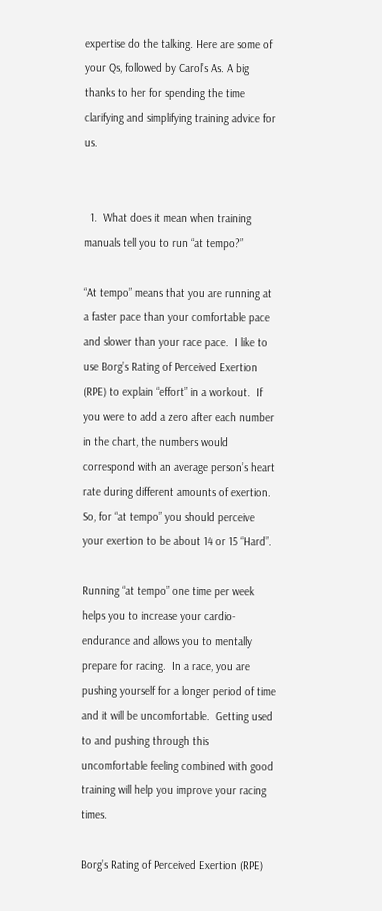expertise do the talking. Here are some of your Qs, followed by Carol’s As. A big thanks to her for spending the time clarifying and simplifying training advice for us.


  1.  What does it mean when training manuals tell you to run “at tempo?”

“At tempo” means that you are running at a faster pace than your comfortable pace and slower than your race pace.  I like to use Borg’s Rating of Perceived Exertion (RPE) to explain “effort” in a workout.  If you were to add a zero after each number in the chart, the numbers would correspond with an average person’s heart rate during different amounts of exertion.  So, for “at tempo” you should perceive your exertion to be about 14 or 15 “Hard”.

Running “at tempo” one time per week helps you to increase your cardio-endurance and allows you to mentally prepare for racing.  In a race, you are pushing yourself for a longer period of time and it will be uncomfortable.  Getting used to and pushing through this uncomfortable feeling combined with good training will help you improve your racing times.

Borg’s Rating of Perceived Exertion (RPE)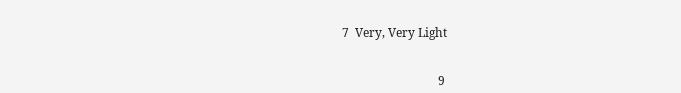7  Very, Very Light


                                9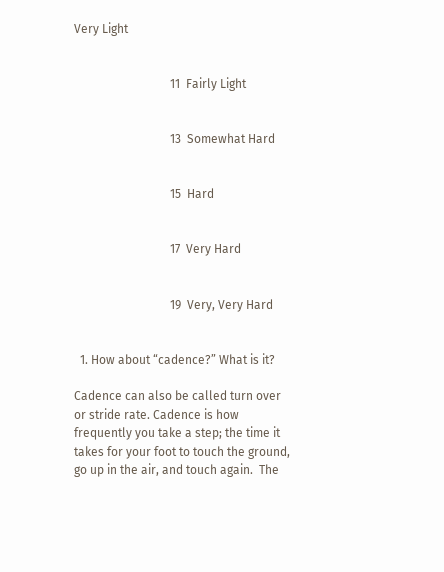Very Light


                                11  Fairly Light


                                13  Somewhat Hard


                                15  Hard


                                17  Very Hard


                                19  Very, Very Hard


  1. How about “cadence?” What is it?

Cadence can also be called turn over or stride rate. Cadence is how frequently you take a step; the time it takes for your foot to touch the ground, go up in the air, and touch again.  The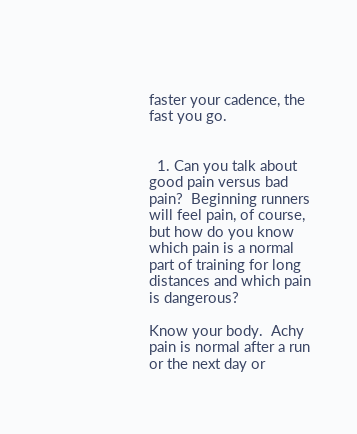faster your cadence, the fast you go.


  1. Can you talk about good pain versus bad pain?  Beginning runners will feel pain, of course, but how do you know which pain is a normal part of training for long distances and which pain is dangerous?

Know your body.  Achy pain is normal after a run or the next day or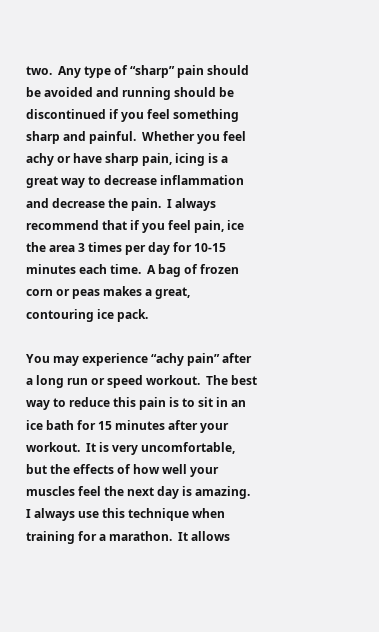two.  Any type of “sharp” pain should be avoided and running should be discontinued if you feel something sharp and painful.  Whether you feel achy or have sharp pain, icing is a great way to decrease inflammation and decrease the pain.  I always recommend that if you feel pain, ice the area 3 times per day for 10-15 minutes each time.  A bag of frozen corn or peas makes a great, contouring ice pack.

You may experience “achy pain” after a long run or speed workout.  The best way to reduce this pain is to sit in an ice bath for 15 minutes after your workout.  It is very uncomfortable, but the effects of how well your muscles feel the next day is amazing.  I always use this technique when training for a marathon.  It allows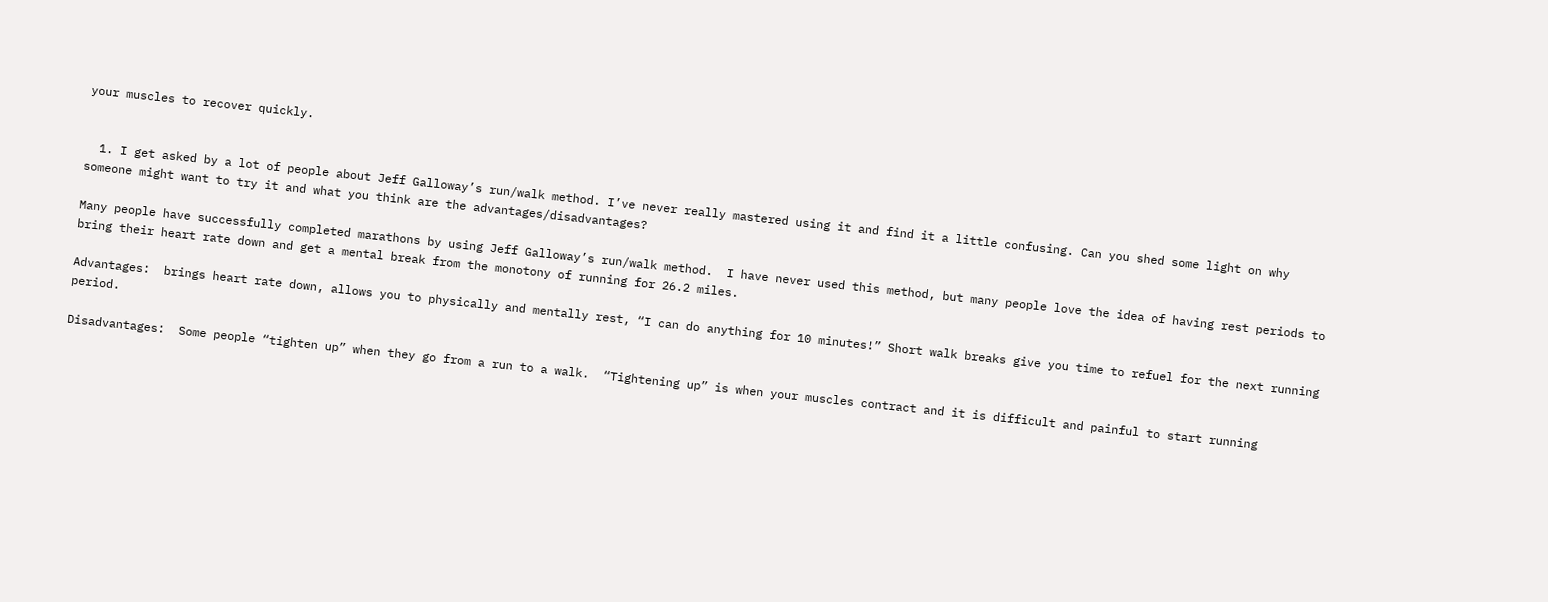your muscles to recover quickly.


  1. I get asked by a lot of people about Jeff Galloway’s run/walk method. I’ve never really mastered using it and find it a little confusing. Can you shed some light on why someone might want to try it and what you think are the advantages/disadvantages?

Many people have successfully completed marathons by using Jeff Galloway’s run/walk method.  I have never used this method, but many people love the idea of having rest periods to bring their heart rate down and get a mental break from the monotony of running for 26.2 miles.

Advantages:  brings heart rate down, allows you to physically and mentally rest, “I can do anything for 10 minutes!” Short walk breaks give you time to refuel for the next running period.

Disadvantages:  Some people “tighten up” when they go from a run to a walk.  “Tightening up” is when your muscles contract and it is difficult and painful to start running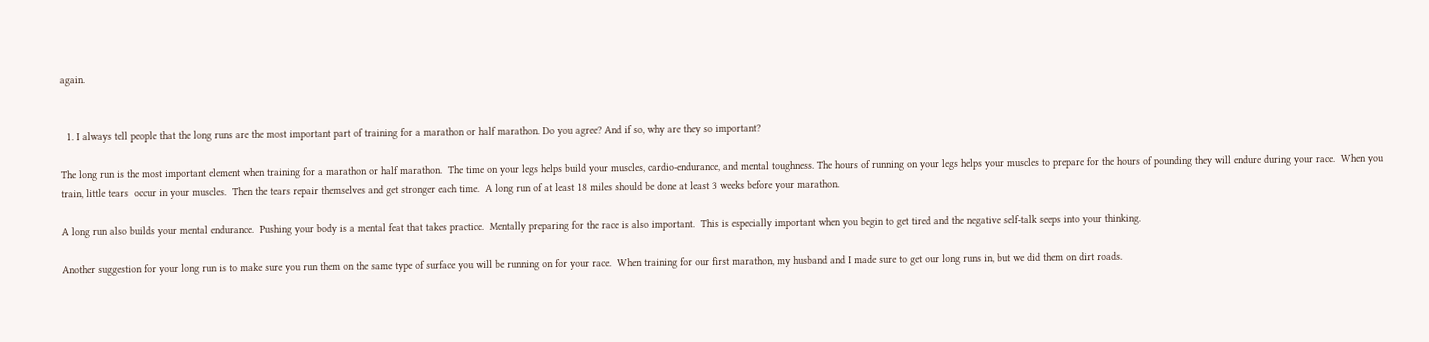again.


  1. I always tell people that the long runs are the most important part of training for a marathon or half marathon. Do you agree? And if so, why are they so important?

The long run is the most important element when training for a marathon or half marathon.  The time on your legs helps build your muscles, cardio-endurance, and mental toughness. The hours of running on your legs helps your muscles to prepare for the hours of pounding they will endure during your race.  When you train, little tears  occur in your muscles.  Then the tears repair themselves and get stronger each time.  A long run of at least 18 miles should be done at least 3 weeks before your marathon.

A long run also builds your mental endurance.  Pushing your body is a mental feat that takes practice.  Mentally preparing for the race is also important.  This is especially important when you begin to get tired and the negative self-talk seeps into your thinking.

Another suggestion for your long run is to make sure you run them on the same type of surface you will be running on for your race.  When training for our first marathon, my husband and I made sure to get our long runs in, but we did them on dirt roads.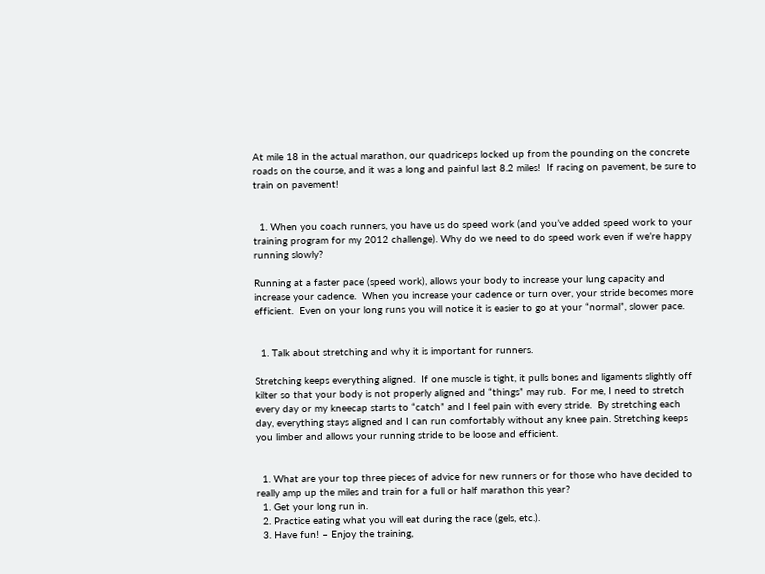At mile 18 in the actual marathon, our quadriceps locked up from the pounding on the concrete roads on the course, and it was a long and painful last 8.2 miles!  If racing on pavement, be sure to train on pavement!


  1. When you coach runners, you have us do speed work (and you’ve added speed work to your training program for my 2012 challenge). Why do we need to do speed work even if we’re happy running slowly?

Running at a faster pace (speed work), allows your body to increase your lung capacity and increase your cadence.  When you increase your cadence or turn over, your stride becomes more efficient.  Even on your long runs you will notice it is easier to go at your “normal”, slower pace.


  1. Talk about stretching and why it is important for runners.

Stretching keeps everything aligned.  If one muscle is tight, it pulls bones and ligaments slightly off kilter so that your body is not properly aligned and “things” may rub.  For me, I need to stretch every day or my kneecap starts to “catch” and I feel pain with every stride.  By stretching each day, everything stays aligned and I can run comfortably without any knee pain. Stretching keeps you limber and allows your running stride to be loose and efficient.


  1. What are your top three pieces of advice for new runners or for those who have decided to really amp up the miles and train for a full or half marathon this year?
  1. Get your long run in.
  2. Practice eating what you will eat during the race (gels, etc.).
  3. Have fun! – Enjoy the training,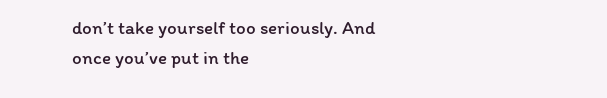don’t take yourself too seriously. And once you’ve put in the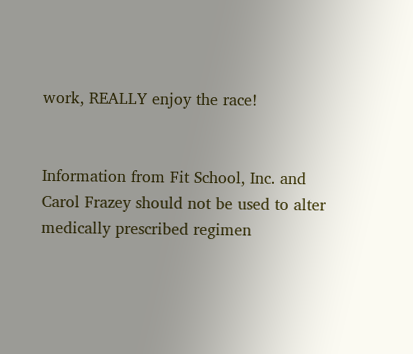work, REALLY enjoy the race!


Information from Fit School, Inc. and Carol Frazey should not be used to alter medically prescribed regimen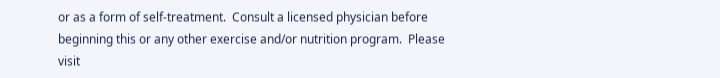or as a form of self-treatment.  Consult a licensed physician before beginning this or any other exercise and/or nutrition program.  Please visit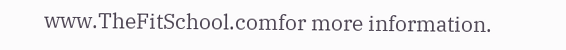www.TheFitSchool.comfor more information.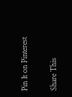Pin It on Pinterest

Share This